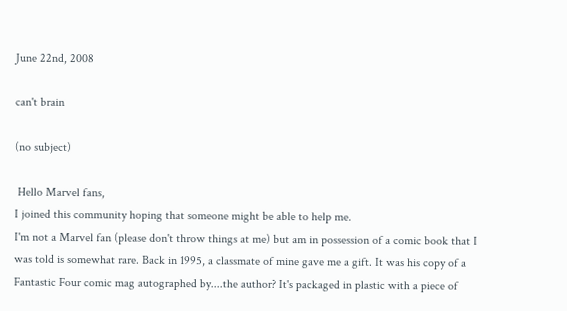June 22nd, 2008

can't brain

(no subject)

 Hello Marvel fans,
I joined this community hoping that someone might be able to help me.
I'm not a Marvel fan (please don't throw things at me) but am in possession of a comic book that I was told is somewhat rare. Back in 1995, a classmate of mine gave me a gift. It was his copy of a Fantastic Four comic mag autographed by....the author? It's packaged in plastic with a piece of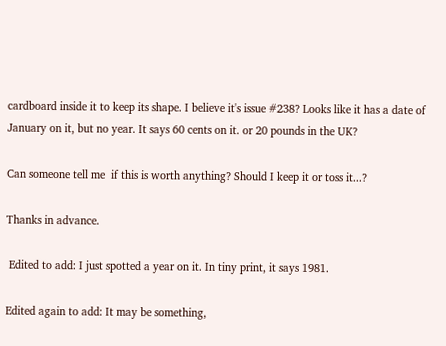cardboard inside it to keep its shape. I believe it's issue #238? Looks like it has a date of January on it, but no year. It says 60 cents on it. or 20 pounds in the UK?

Can someone tell me  if this is worth anything? Should I keep it or toss it...?

Thanks in advance.

 Edited to add: I just spotted a year on it. In tiny print, it says 1981.

Edited again to add: It may be something,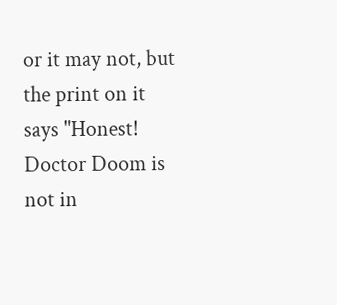or it may not, but the print on it says "Honest! Doctor Doom is not in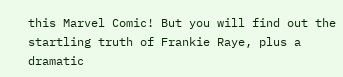this Marvel Comic! But you will find out the startling truth of Frankie Raye, plus a dramatic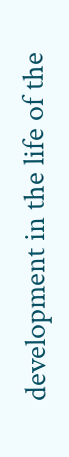development in the life of the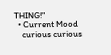THING!"
  • Current Mood
    curious curious